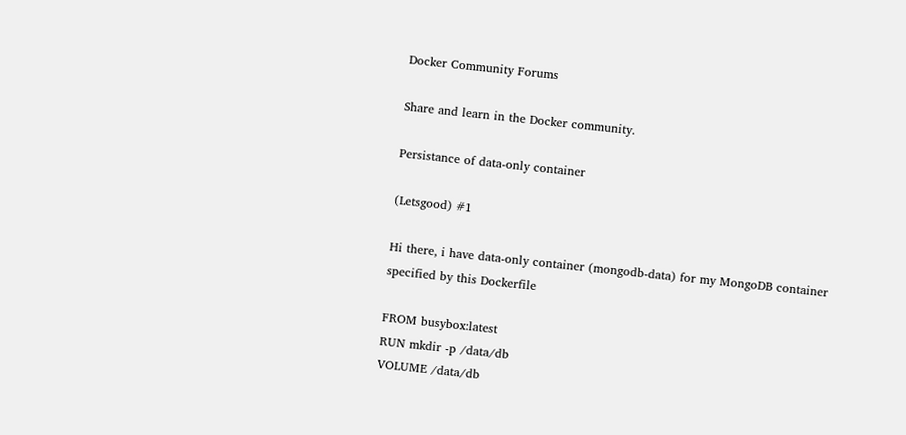Docker Community Forums

Share and learn in the Docker community.

Persistance of data-only container

(Letsgood) #1

Hi there, i have data-only container (mongodb-data) for my MongoDB container specified by this Dockerfile

FROM busybox:latest
RUN mkdir -p /data/db
VOLUME /data/db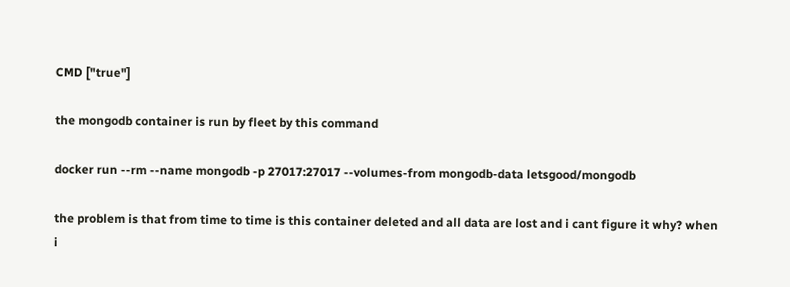CMD ["true"]

the mongodb container is run by fleet by this command

docker run --rm --name mongodb -p 27017:27017 --volumes-from mongodb-data letsgood/mongodb

the problem is that from time to time is this container deleted and all data are lost and i cant figure it why? when i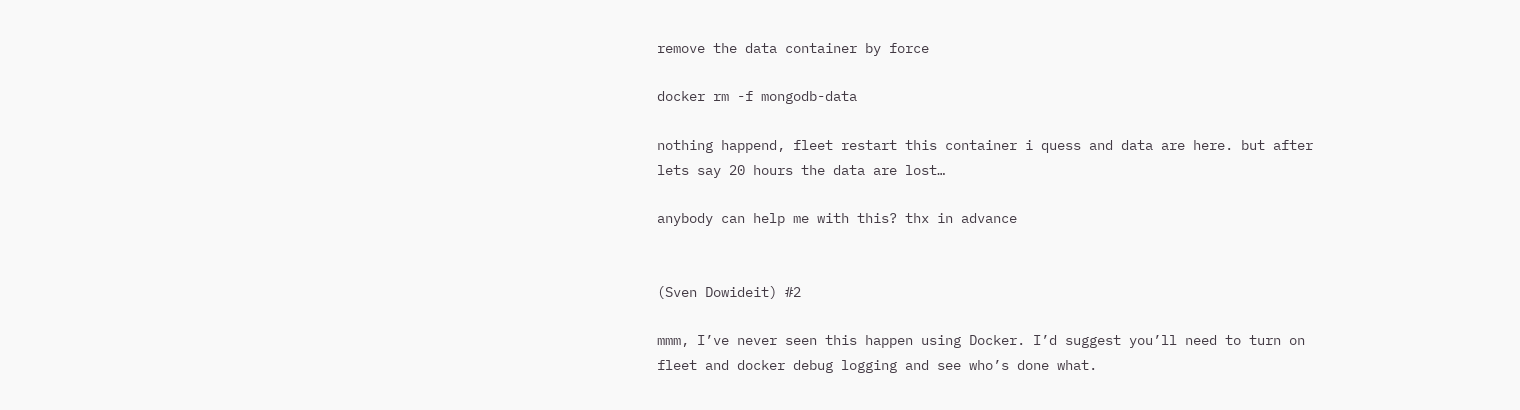remove the data container by force

docker rm -f mongodb-data

nothing happend, fleet restart this container i quess and data are here. but after lets say 20 hours the data are lost…

anybody can help me with this? thx in advance


(Sven Dowideit) #2

mmm, I’ve never seen this happen using Docker. I’d suggest you’ll need to turn on fleet and docker debug logging and see who’s done what.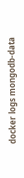docker logs mongodb-data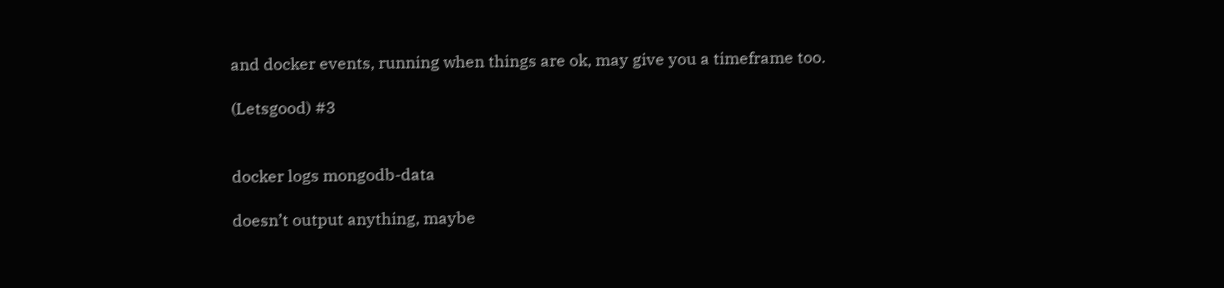and docker events, running when things are ok, may give you a timeframe too.

(Letsgood) #3


docker logs mongodb-data

doesn’t output anything, maybe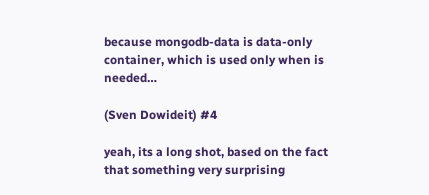because mongodb-data is data-only container, which is used only when is needed…

(Sven Dowideit) #4

yeah, its a long shot, based on the fact that something very surprising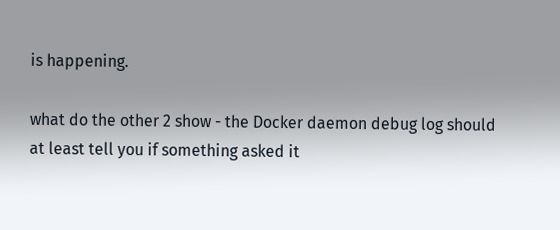is happening.

what do the other 2 show - the Docker daemon debug log should at least tell you if something asked it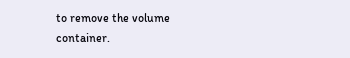to remove the volume container.